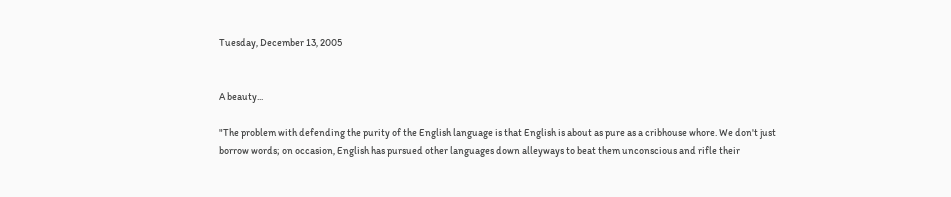Tuesday, December 13, 2005


A beauty...

"The problem with defending the purity of the English language is that English is about as pure as a cribhouse whore. We don't just borrow words; on occasion, English has pursued other languages down alleyways to beat them unconscious and rifle their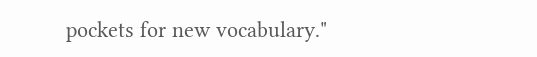pockets for new vocabulary."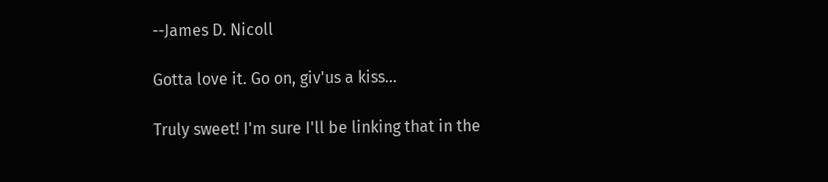--James D. Nicoll

Gotta love it. Go on, giv'us a kiss...

Truly sweet! I'm sure I'll be linking that in the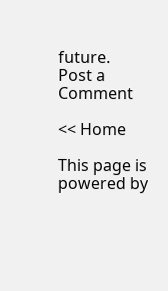future.
Post a Comment

<< Home

This page is powered by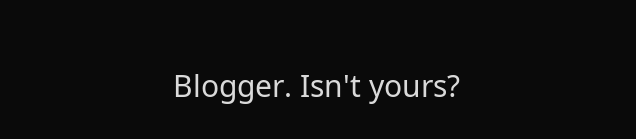Blogger. Isn't yours?